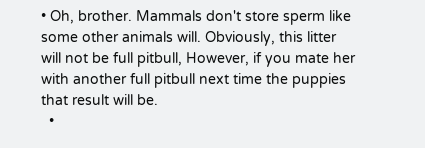• Oh, brother. Mammals don't store sperm like some other animals will. Obviously, this litter will not be full pitbull, However, if you mate her with another full pitbull next time the puppies that result will be.
  •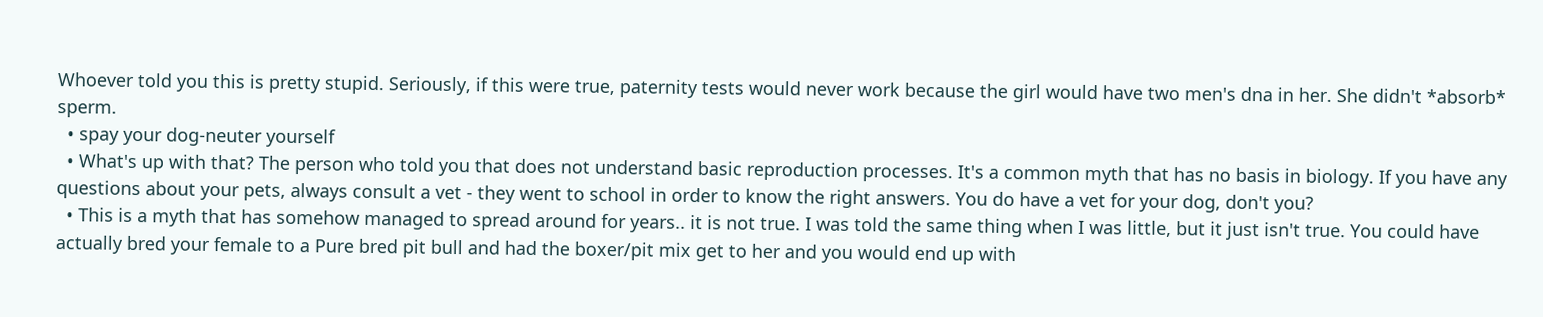Whoever told you this is pretty stupid. Seriously, if this were true, paternity tests would never work because the girl would have two men's dna in her. She didn't *absorb* sperm.
  • spay your dog-neuter yourself
  • What's up with that? The person who told you that does not understand basic reproduction processes. It's a common myth that has no basis in biology. If you have any questions about your pets, always consult a vet - they went to school in order to know the right answers. You do have a vet for your dog, don't you?
  • This is a myth that has somehow managed to spread around for years.. it is not true. I was told the same thing when I was little, but it just isn't true. You could have actually bred your female to a Pure bred pit bull and had the boxer/pit mix get to her and you would end up with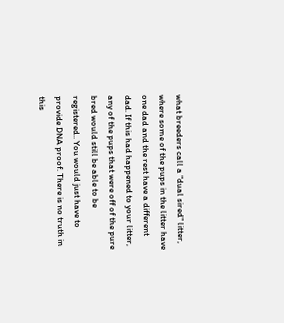what breeders call a "dual sired" litter, where some of the pups in the litter have one dad and the rest have a different dad. If this had happened to your litter, any of the pups that were off of the pure bred would still be able to be registered.. You would just have to provide DNA proof. There is no truth in this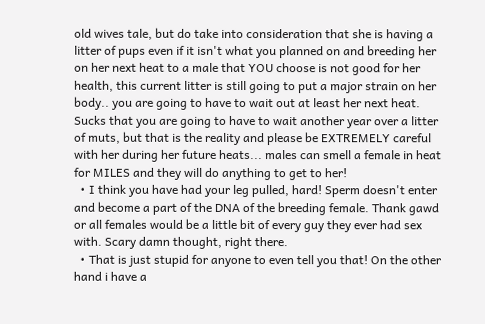old wives tale, but do take into consideration that she is having a litter of pups even if it isn't what you planned on and breeding her on her next heat to a male that YOU choose is not good for her health, this current litter is still going to put a major strain on her body.. you are going to have to wait out at least her next heat. Sucks that you are going to have to wait another year over a litter of muts, but that is the reality and please be EXTREMELY careful with her during her future heats... males can smell a female in heat for MILES and they will do anything to get to her!
  • I think you have had your leg pulled, hard! Sperm doesn't enter and become a part of the DNA of the breeding female. Thank gawd or all females would be a little bit of every guy they ever had sex with. Scary damn thought, right there.
  • That is just stupid for anyone to even tell you that! On the other hand i have a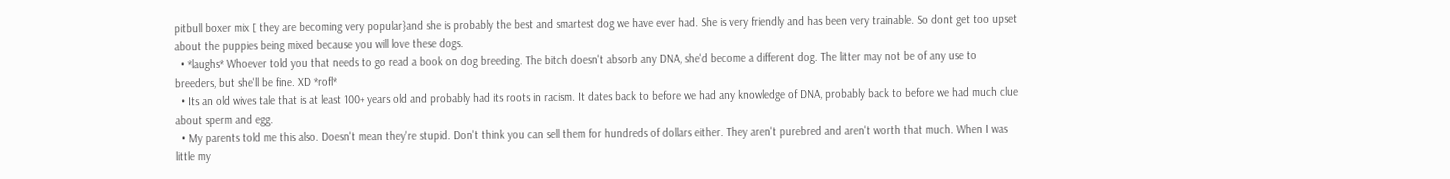pitbull boxer mix [ they are becoming very popular}and she is probably the best and smartest dog we have ever had. She is very friendly and has been very trainable. So dont get too upset about the puppies being mixed because you will love these dogs.
  • *laughs* Whoever told you that needs to go read a book on dog breeding. The bitch doesn't absorb any DNA, she'd become a different dog. The litter may not be of any use to breeders, but she'll be fine. XD *rofl*
  • Its an old wives tale that is at least 100+ years old and probably had its roots in racism. It dates back to before we had any knowledge of DNA, probably back to before we had much clue about sperm and egg.
  • My parents told me this also. Doesn't mean they're stupid. Don't think you can sell them for hundreds of dollars either. They aren't purebred and aren't worth that much. When I was little my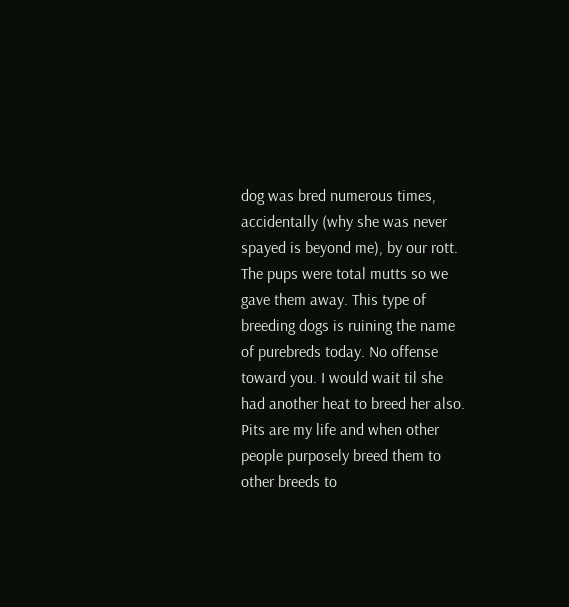dog was bred numerous times, accidentally (why she was never spayed is beyond me), by our rott. The pups were total mutts so we gave them away. This type of breeding dogs is ruining the name of purebreds today. No offense toward you. I would wait til she had another heat to breed her also. Pits are my life and when other people purposely breed them to other breeds to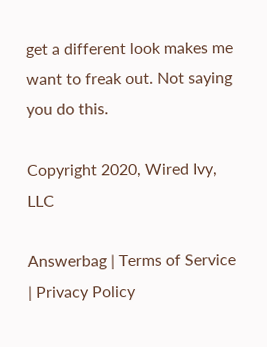get a different look makes me want to freak out. Not saying you do this.

Copyright 2020, Wired Ivy, LLC

Answerbag | Terms of Service | Privacy Policy